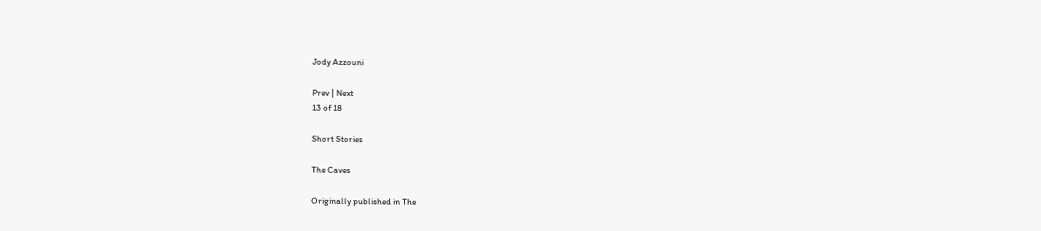Jody Azzouni

Prev | Next
13 of 18

Short Stories

The Caves

Originally published in The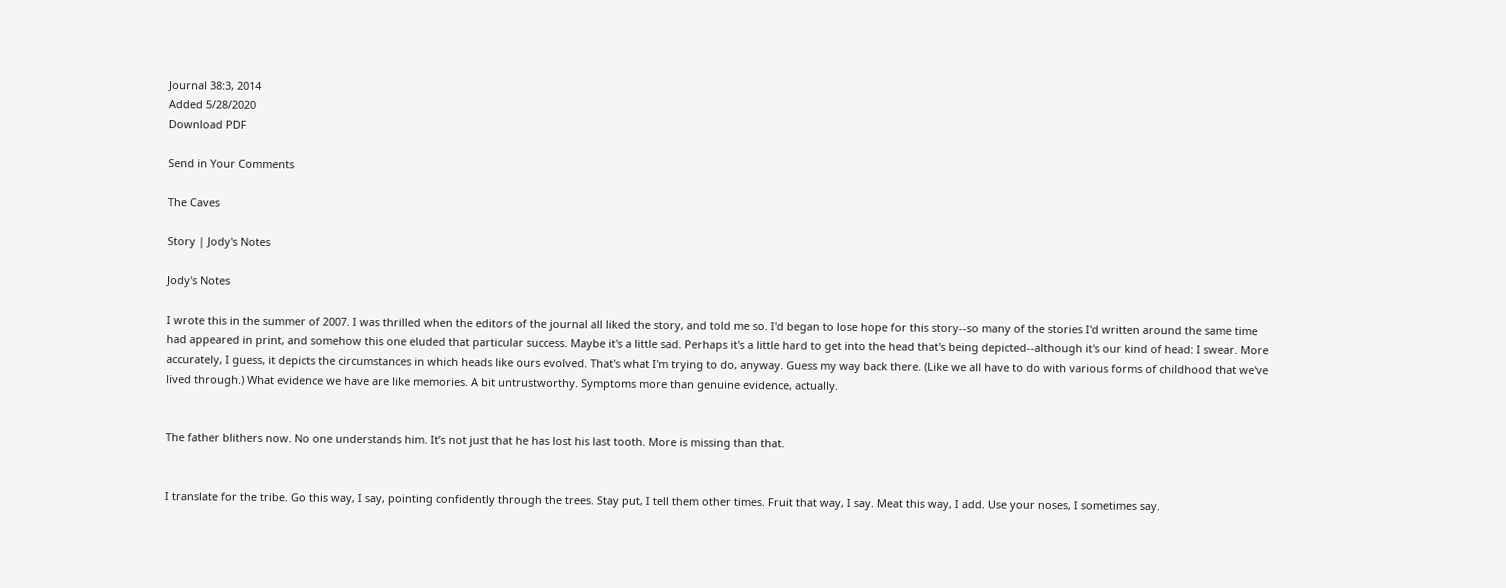Journal 38:3, 2014
Added 5/28/2020
Download PDF

Send in Your Comments

The Caves

Story | Jody's Notes

Jody's Notes

I wrote this in the summer of 2007. I was thrilled when the editors of the journal all liked the story, and told me so. I'd began to lose hope for this story--so many of the stories I'd written around the same time had appeared in print, and somehow this one eluded that particular success. Maybe it's a little sad. Perhaps it's a little hard to get into the head that's being depicted--although it's our kind of head: I swear. More accurately, I guess, it depicts the circumstances in which heads like ours evolved. That's what I'm trying to do, anyway. Guess my way back there. (Like we all have to do with various forms of childhood that we've lived through.) What evidence we have are like memories. A bit untrustworthy. Symptoms more than genuine evidence, actually.


The father blithers now. No one understands him. It’s not just that he has lost his last tooth. More is missing than that.


I translate for the tribe. Go this way, I say, pointing confidently through the trees. Stay put, I tell them other times. Fruit that way, I say. Meat this way, I add. Use your noses, I sometimes say.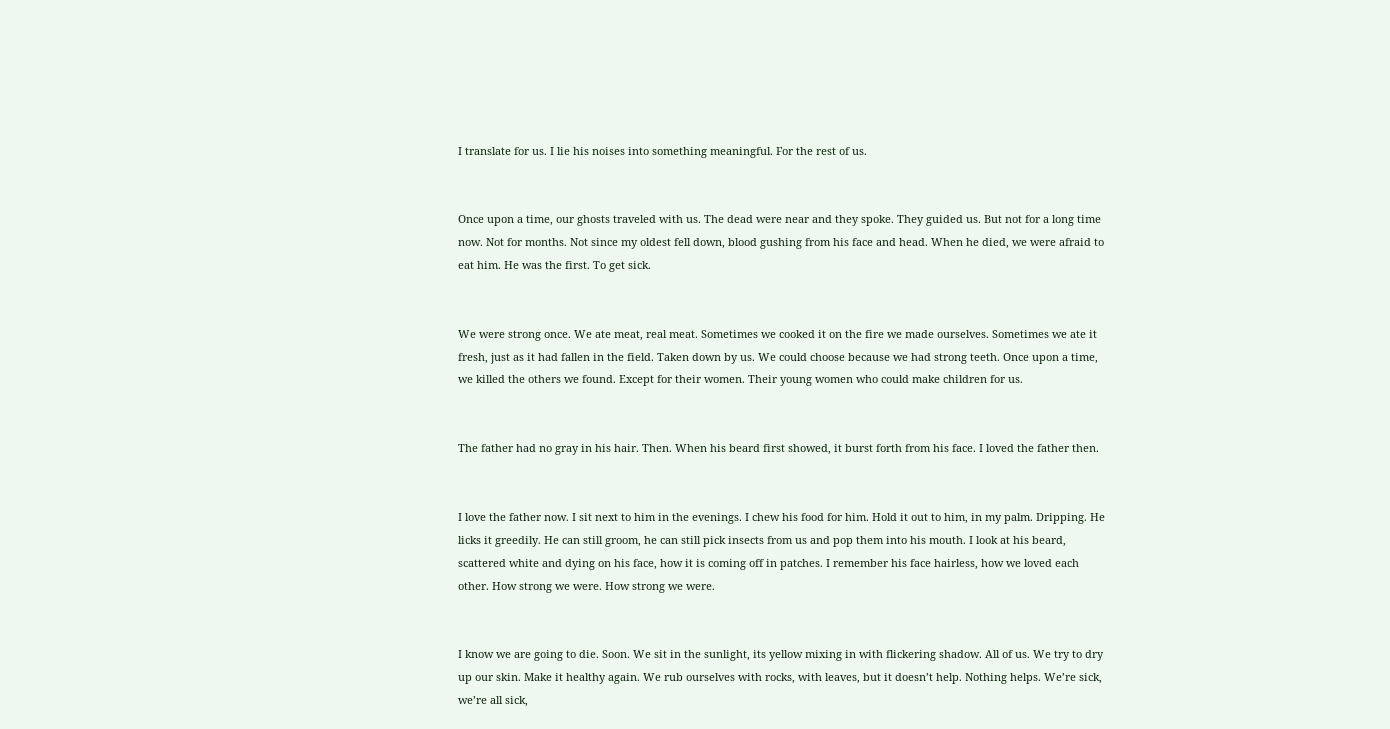I translate for us. I lie his noises into something meaningful. For the rest of us.


Once upon a time, our ghosts traveled with us. The dead were near and they spoke. They guided us. But not for a long time now. Not for months. Not since my oldest fell down, blood gushing from his face and head. When he died, we were afraid to eat him. He was the first. To get sick.


We were strong once. We ate meat, real meat. Sometimes we cooked it on the fire we made ourselves. Sometimes we ate it fresh, just as it had fallen in the field. Taken down by us. We could choose because we had strong teeth. Once upon a time, we killed the others we found. Except for their women. Their young women who could make children for us.


The father had no gray in his hair. Then. When his beard first showed, it burst forth from his face. I loved the father then.


I love the father now. I sit next to him in the evenings. I chew his food for him. Hold it out to him, in my palm. Dripping. He licks it greedily. He can still groom, he can still pick insects from us and pop them into his mouth. I look at his beard, scattered white and dying on his face, how it is coming off in patches. I remember his face hairless, how we loved each other. How strong we were. How strong we were.


I know we are going to die. Soon. We sit in the sunlight, its yellow mixing in with flickering shadow. All of us. We try to dry up our skin. Make it healthy again. We rub ourselves with rocks, with leaves, but it doesn’t help. Nothing helps. We’re sick, we’re all sick,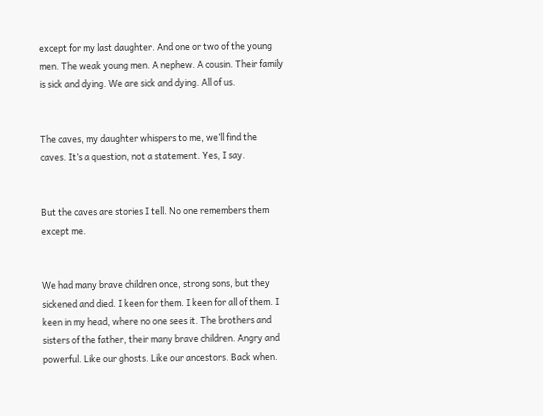except for my last daughter. And one or two of the young men. The weak young men. A nephew. A cousin. Their family is sick and dying. We are sick and dying. All of us.


The caves, my daughter whispers to me, we’ll find the caves. It’s a question, not a statement. Yes, I say.


But the caves are stories I tell. No one remembers them except me.


We had many brave children once, strong sons, but they sickened and died. I keen for them. I keen for all of them. I keen in my head, where no one sees it. The brothers and sisters of the father, their many brave children. Angry and powerful. Like our ghosts. Like our ancestors. Back when.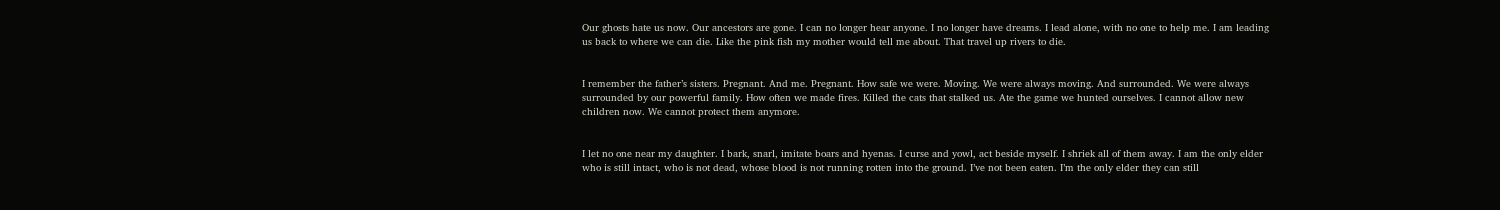Our ghosts hate us now. Our ancestors are gone. I can no longer hear anyone. I no longer have dreams. I lead alone, with no one to help me. I am leading us back to where we can die. Like the pink fish my mother would tell me about. That travel up rivers to die.


I remember the father’s sisters. Pregnant. And me. Pregnant. How safe we were. Moving. We were always moving. And surrounded. We were always surrounded by our powerful family. How often we made fires. Killed the cats that stalked us. Ate the game we hunted ourselves. I cannot allow new children now. We cannot protect them anymore.


I let no one near my daughter. I bark, snarl, imitate boars and hyenas. I curse and yowl, act beside myself. I shriek all of them away. I am the only elder who is still intact, who is not dead, whose blood is not running rotten into the ground. I’ve not been eaten. I’m the only elder they can still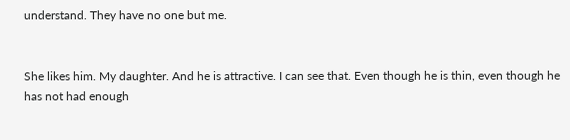understand. They have no one but me.


She likes him. My daughter. And he is attractive. I can see that. Even though he is thin, even though he has not had enough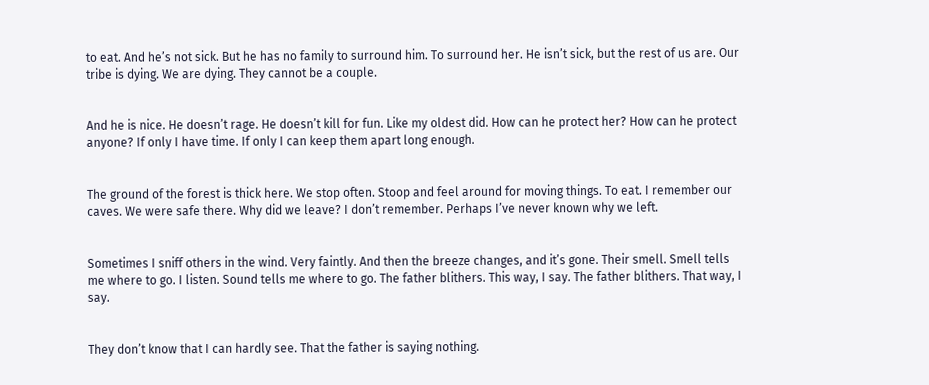to eat. And he’s not sick. But he has no family to surround him. To surround her. He isn’t sick, but the rest of us are. Our tribe is dying. We are dying. They cannot be a couple.


And he is nice. He doesn’t rage. He doesn’t kill for fun. Like my oldest did. How can he protect her? How can he protect anyone? If only I have time. If only I can keep them apart long enough.


The ground of the forest is thick here. We stop often. Stoop and feel around for moving things. To eat. I remember our caves. We were safe there. Why did we leave? I don’t remember. Perhaps I’ve never known why we left.


Sometimes I sniff others in the wind. Very faintly. And then the breeze changes, and it’s gone. Their smell. Smell tells me where to go. I listen. Sound tells me where to go. The father blithers. This way, I say. The father blithers. That way, I say.


They don’t know that I can hardly see. That the father is saying nothing.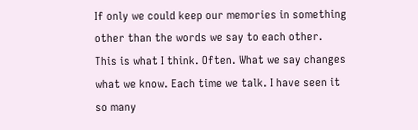If only we could keep our memories in something other than the words we say to each other. This is what I think. Often. What we say changes what we know. Each time we talk. I have seen it so many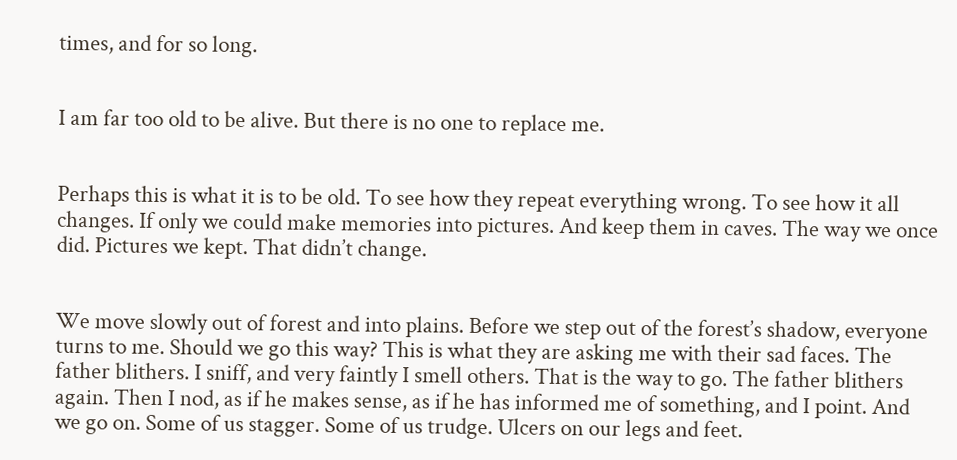times, and for so long.


I am far too old to be alive. But there is no one to replace me.


Perhaps this is what it is to be old. To see how they repeat everything wrong. To see how it all changes. If only we could make memories into pictures. And keep them in caves. The way we once did. Pictures we kept. That didn’t change.


We move slowly out of forest and into plains. Before we step out of the forest’s shadow, everyone turns to me. Should we go this way? This is what they are asking me with their sad faces. The father blithers. I sniff, and very faintly I smell others. That is the way to go. The father blithers again. Then I nod, as if he makes sense, as if he has informed me of something, and I point. And we go on. Some of us stagger. Some of us trudge. Ulcers on our legs and feet.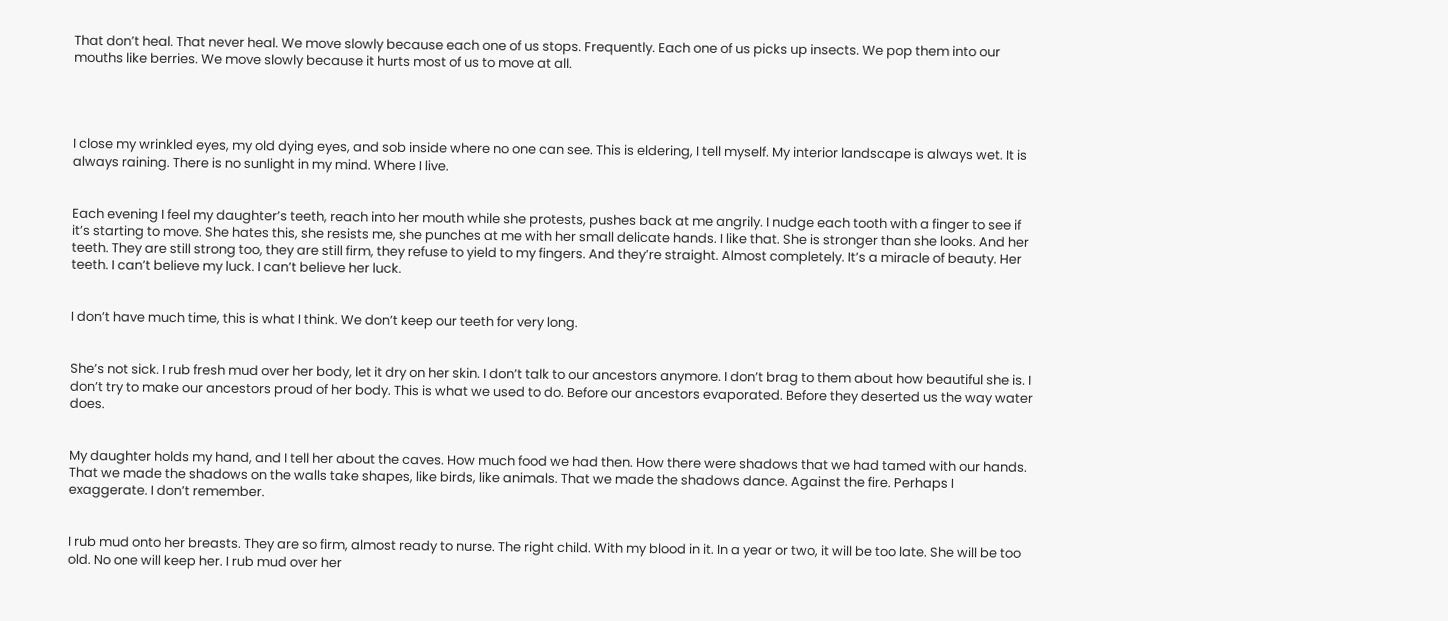That don’t heal. That never heal. We move slowly because each one of us stops. Frequently. Each one of us picks up insects. We pop them into our mouths like berries. We move slowly because it hurts most of us to move at all.




I close my wrinkled eyes, my old dying eyes, and sob inside where no one can see. This is eldering, I tell myself. My interior landscape is always wet. It is always raining. There is no sunlight in my mind. Where I live.


Each evening I feel my daughter’s teeth, reach into her mouth while she protests, pushes back at me angrily. I nudge each tooth with a finger to see if it’s starting to move. She hates this, she resists me, she punches at me with her small delicate hands. I like that. She is stronger than she looks. And her teeth. They are still strong too, they are still firm, they refuse to yield to my fingers. And they’re straight. Almost completely. It’s a miracle of beauty. Her teeth. I can’t believe my luck. I can’t believe her luck.


I don’t have much time, this is what I think. We don’t keep our teeth for very long.


She’s not sick. I rub fresh mud over her body, let it dry on her skin. I don’t talk to our ancestors anymore. I don’t brag to them about how beautiful she is. I don’t try to make our ancestors proud of her body. This is what we used to do. Before our ancestors evaporated. Before they deserted us the way water does.


My daughter holds my hand, and I tell her about the caves. How much food we had then. How there were shadows that we had tamed with our hands. That we made the shadows on the walls take shapes, like birds, like animals. That we made the shadows dance. Against the fire. Perhaps I exaggerate. I don’t remember.


I rub mud onto her breasts. They are so firm, almost ready to nurse. The right child. With my blood in it. In a year or two, it will be too late. She will be too old. No one will keep her. I rub mud over her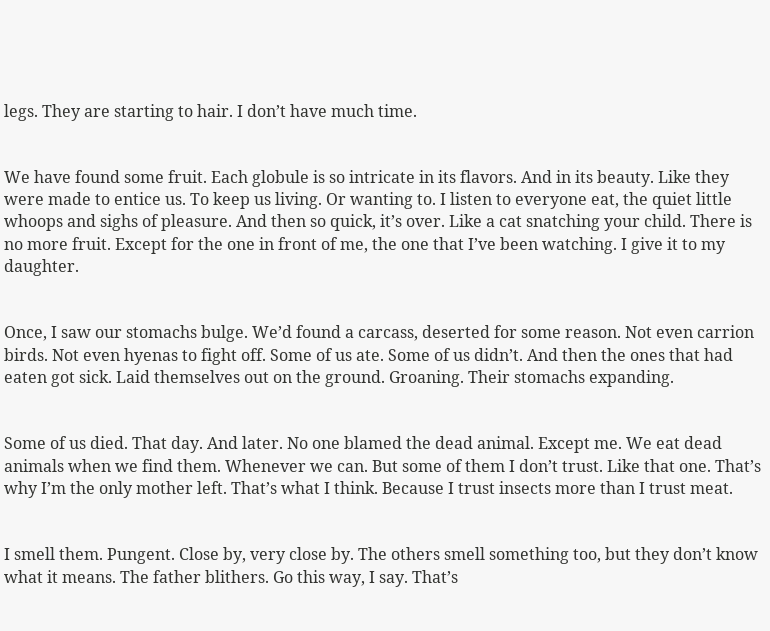legs. They are starting to hair. I don’t have much time.


We have found some fruit. Each globule is so intricate in its flavors. And in its beauty. Like they were made to entice us. To keep us living. Or wanting to. I listen to everyone eat, the quiet little whoops and sighs of pleasure. And then so quick, it’s over. Like a cat snatching your child. There is no more fruit. Except for the one in front of me, the one that I’ve been watching. I give it to my daughter.


Once, I saw our stomachs bulge. We’d found a carcass, deserted for some reason. Not even carrion birds. Not even hyenas to fight off. Some of us ate. Some of us didn’t. And then the ones that had eaten got sick. Laid themselves out on the ground. Groaning. Their stomachs expanding.


Some of us died. That day. And later. No one blamed the dead animal. Except me. We eat dead animals when we find them. Whenever we can. But some of them I don’t trust. Like that one. That’s why I’m the only mother left. That’s what I think. Because I trust insects more than I trust meat.


I smell them. Pungent. Close by, very close by. The others smell something too, but they don’t know what it means. The father blithers. Go this way, I say. That’s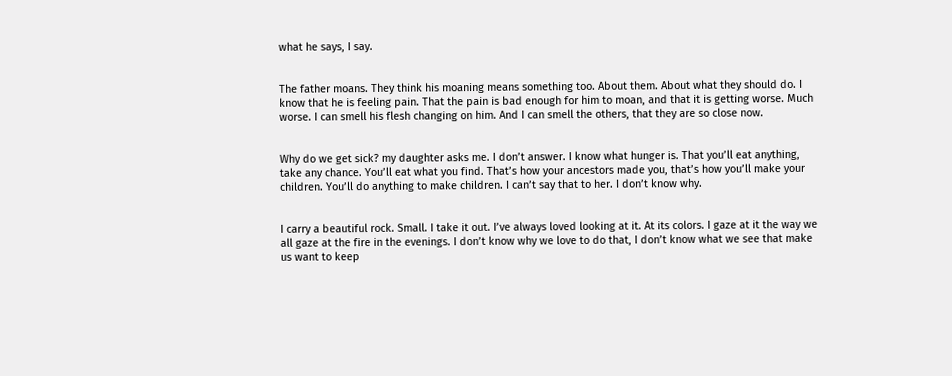what he says, I say.


The father moans. They think his moaning means something too. About them. About what they should do. I know that he is feeling pain. That the pain is bad enough for him to moan, and that it is getting worse. Much worse. I can smell his flesh changing on him. And I can smell the others, that they are so close now.


Why do we get sick? my daughter asks me. I don’t answer. I know what hunger is. That you’ll eat anything, take any chance. You’ll eat what you find. That’s how your ancestors made you, that’s how you’ll make your children. You’ll do anything to make children. I can’t say that to her. I don’t know why.


I carry a beautiful rock. Small. I take it out. I’ve always loved looking at it. At its colors. I gaze at it the way we all gaze at the fire in the evenings. I don’t know why we love to do that, I don’t know what we see that make us want to keep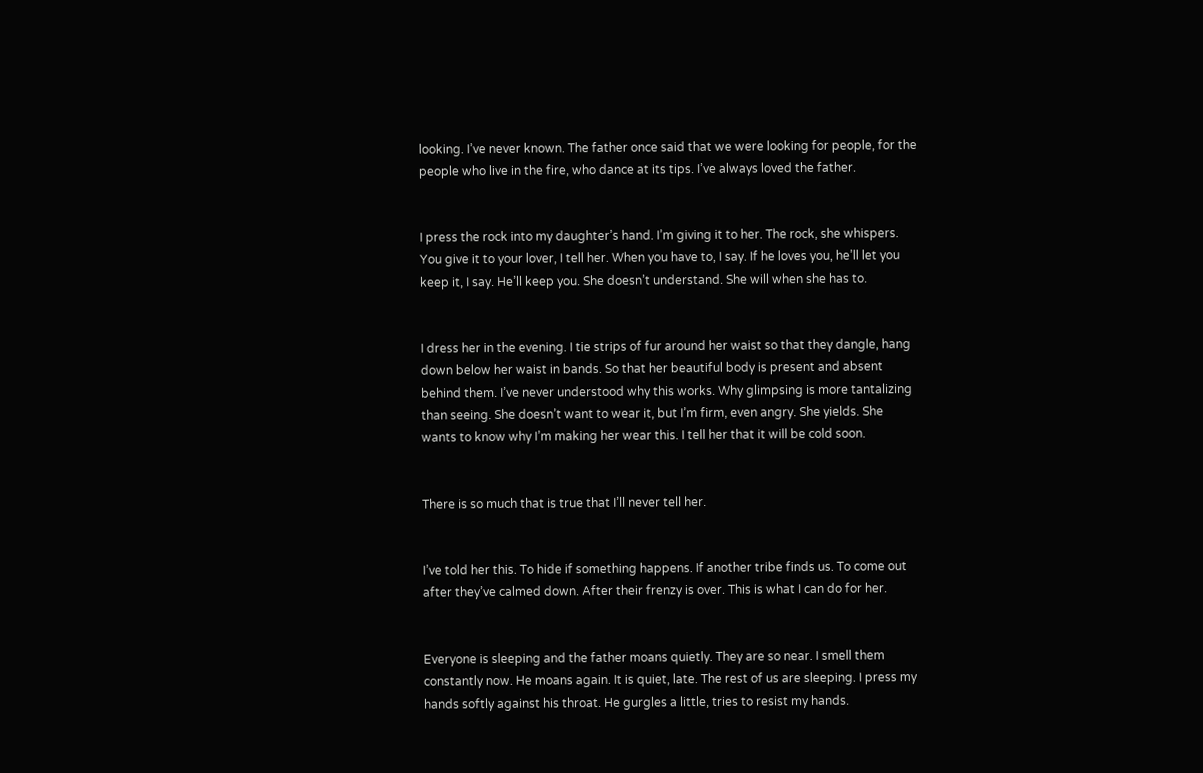looking. I’ve never known. The father once said that we were looking for people, for the people who live in the fire, who dance at its tips. I’ve always loved the father.


I press the rock into my daughter’s hand. I’m giving it to her. The rock, she whispers. You give it to your lover, I tell her. When you have to, I say. If he loves you, he’ll let you keep it, I say. He’ll keep you. She doesn’t understand. She will when she has to.


I dress her in the evening. I tie strips of fur around her waist so that they dangle, hang down below her waist in bands. So that her beautiful body is present and absent behind them. I’ve never understood why this works. Why glimpsing is more tantalizing than seeing. She doesn’t want to wear it, but I’m firm, even angry. She yields. She wants to know why I’m making her wear this. I tell her that it will be cold soon.


There is so much that is true that I’ll never tell her.


I’ve told her this. To hide if something happens. If another tribe finds us. To come out after they’ve calmed down. After their frenzy is over. This is what I can do for her.


Everyone is sleeping and the father moans quietly. They are so near. I smell them constantly now. He moans again. It is quiet, late. The rest of us are sleeping. I press my hands softly against his throat. He gurgles a little, tries to resist my hands.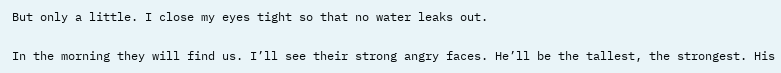But only a little. I close my eyes tight so that no water leaks out.


In the morning they will find us. I’ll see their strong angry faces. He’ll be the tallest, the strongest. His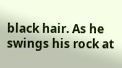black hair. As he swings his rock at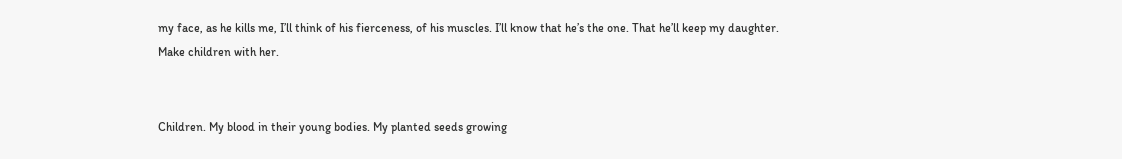my face, as he kills me, I’ll think of his fierceness, of his muscles. I’ll know that he’s the one. That he’ll keep my daughter. Make children with her.


Children. My blood in their young bodies. My planted seeds growing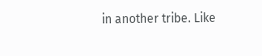in another tribe. Like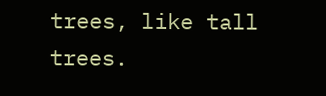trees, like tall trees.